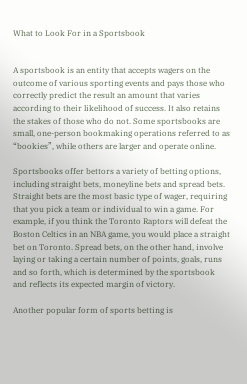What to Look For in a Sportsbook


A sportsbook is an entity that accepts wagers on the outcome of various sporting events and pays those who correctly predict the result an amount that varies according to their likelihood of success. It also retains the stakes of those who do not. Some sportsbooks are small, one-person bookmaking operations referred to as “bookies”, while others are larger and operate online.

Sportsbooks offer bettors a variety of betting options, including straight bets, moneyline bets and spread bets. Straight bets are the most basic type of wager, requiring that you pick a team or individual to win a game. For example, if you think the Toronto Raptors will defeat the Boston Celtics in an NBA game, you would place a straight bet on Toronto. Spread bets, on the other hand, involve laying or taking a certain number of points, goals, runs and so forth, which is determined by the sportsbook and reflects its expected margin of victory.

Another popular form of sports betting is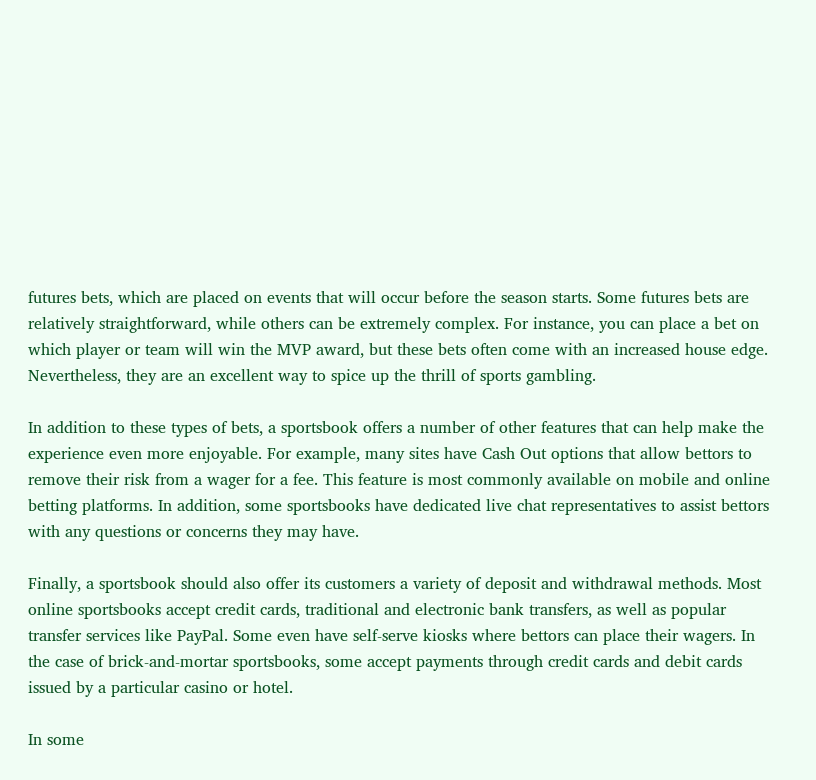futures bets, which are placed on events that will occur before the season starts. Some futures bets are relatively straightforward, while others can be extremely complex. For instance, you can place a bet on which player or team will win the MVP award, but these bets often come with an increased house edge. Nevertheless, they are an excellent way to spice up the thrill of sports gambling.

In addition to these types of bets, a sportsbook offers a number of other features that can help make the experience even more enjoyable. For example, many sites have Cash Out options that allow bettors to remove their risk from a wager for a fee. This feature is most commonly available on mobile and online betting platforms. In addition, some sportsbooks have dedicated live chat representatives to assist bettors with any questions or concerns they may have.

Finally, a sportsbook should also offer its customers a variety of deposit and withdrawal methods. Most online sportsbooks accept credit cards, traditional and electronic bank transfers, as well as popular transfer services like PayPal. Some even have self-serve kiosks where bettors can place their wagers. In the case of brick-and-mortar sportsbooks, some accept payments through credit cards and debit cards issued by a particular casino or hotel.

In some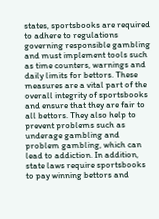states, sportsbooks are required to adhere to regulations governing responsible gambling and must implement tools such as time counters, warnings and daily limits for bettors. These measures are a vital part of the overall integrity of sportsbooks and ensure that they are fair to all bettors. They also help to prevent problems such as underage gambling and problem gambling, which can lead to addiction. In addition, state laws require sportsbooks to pay winning bettors and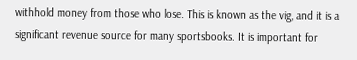withhold money from those who lose. This is known as the vig, and it is a significant revenue source for many sportsbooks. It is important for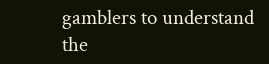gamblers to understand the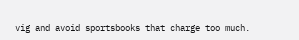vig and avoid sportsbooks that charge too much.